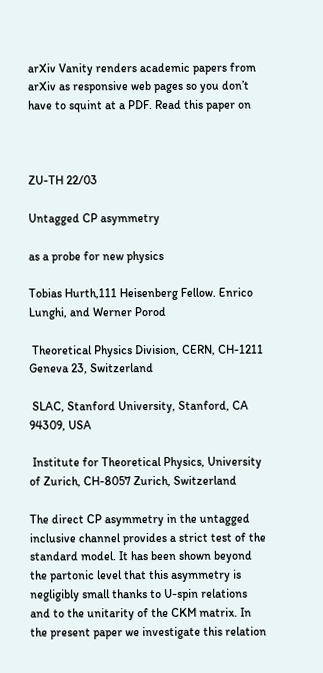arXiv Vanity renders academic papers from arXiv as responsive web pages so you don’t have to squint at a PDF. Read this paper on



ZU-TH 22/03

Untagged CP asymmetry

as a probe for new physics

Tobias Hurth,111 Heisenberg Fellow. Enrico Lunghi, and Werner Porod

 Theoretical Physics Division, CERN, CH-1211 Geneva 23, Switzerland

 SLAC, Stanford University, Stanford, CA 94309, USA

 Institute for Theoretical Physics, University of Zurich, CH-8057 Zurich, Switzerland

The direct CP asymmetry in the untagged inclusive channel provides a strict test of the standard model. It has been shown beyond the partonic level that this asymmetry is negligibly small thanks to U-spin relations and to the unitarity of the CKM matrix. In the present paper we investigate this relation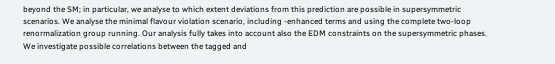beyond the SM; in particular, we analyse to which extent deviations from this prediction are possible in supersymmetric scenarios. We analyse the minimal flavour violation scenario, including -enhanced terms and using the complete two-loop renormalization group running. Our analysis fully takes into account also the EDM constraints on the supersymmetric phases. We investigate possible correlations between the tagged and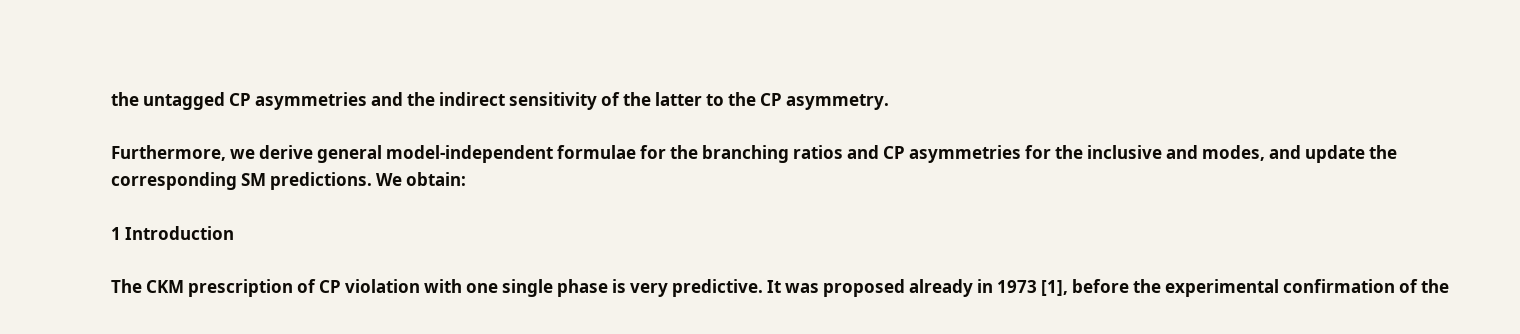the untagged CP asymmetries and the indirect sensitivity of the latter to the CP asymmetry.

Furthermore, we derive general model-independent formulae for the branching ratios and CP asymmetries for the inclusive and modes, and update the corresponding SM predictions. We obtain:

1 Introduction

The CKM prescription of CP violation with one single phase is very predictive. It was proposed already in 1973 [1], before the experimental confirmation of the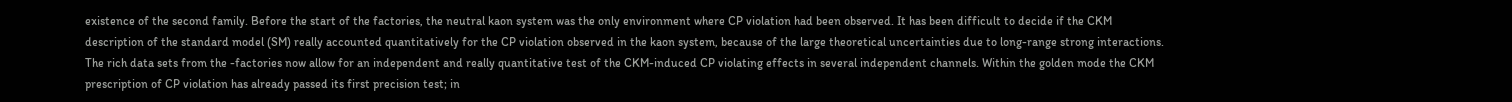existence of the second family. Before the start of the factories, the neutral kaon system was the only environment where CP violation had been observed. It has been difficult to decide if the CKM description of the standard model (SM) really accounted quantitatively for the CP violation observed in the kaon system, because of the large theoretical uncertainties due to long-range strong interactions. The rich data sets from the -factories now allow for an independent and really quantitative test of the CKM-induced CP violating effects in several independent channels. Within the golden mode the CKM prescription of CP violation has already passed its first precision test; in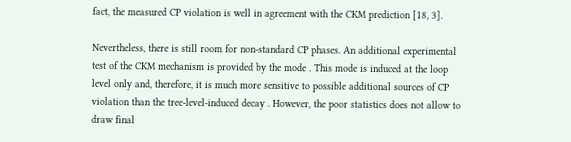fact, the measured CP violation is well in agreement with the CKM prediction [18, 3].

Nevertheless, there is still room for non-standard CP phases. An additional experimental test of the CKM mechanism is provided by the mode . This mode is induced at the loop level only and, therefore, it is much more sensitive to possible additional sources of CP violation than the tree-level-induced decay . However, the poor statistics does not allow to draw final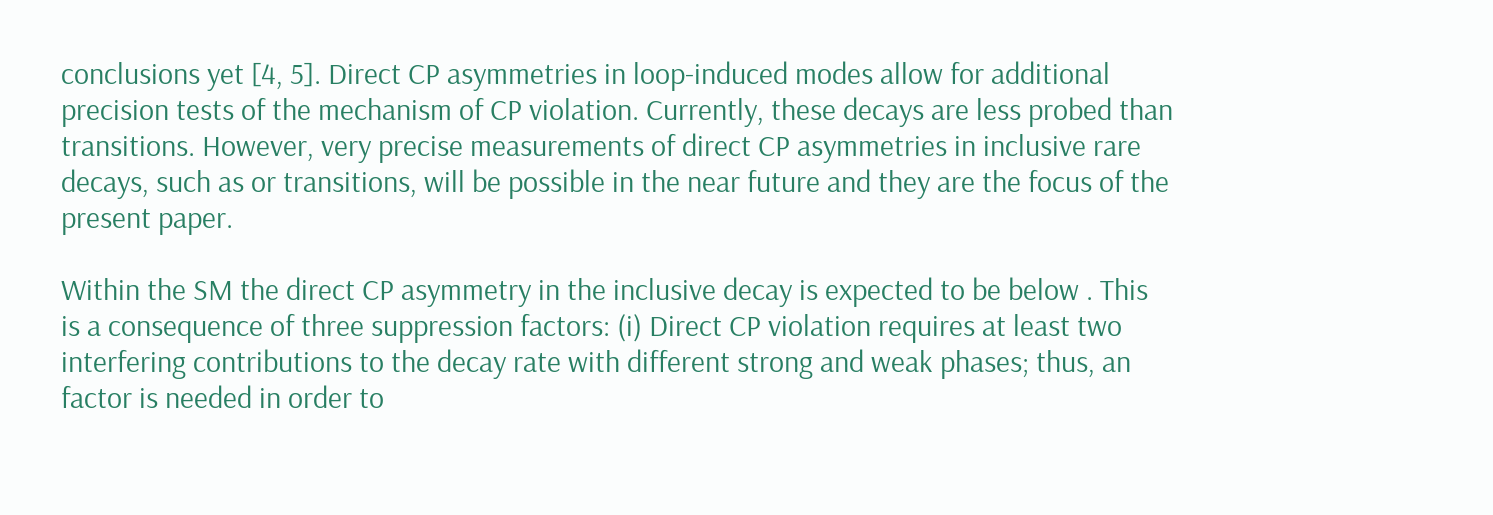conclusions yet [4, 5]. Direct CP asymmetries in loop-induced modes allow for additional precision tests of the mechanism of CP violation. Currently, these decays are less probed than transitions. However, very precise measurements of direct CP asymmetries in inclusive rare decays, such as or transitions, will be possible in the near future and they are the focus of the present paper.

Within the SM the direct CP asymmetry in the inclusive decay is expected to be below . This is a consequence of three suppression factors: (i) Direct CP violation requires at least two interfering contributions to the decay rate with different strong and weak phases; thus, an factor is needed in order to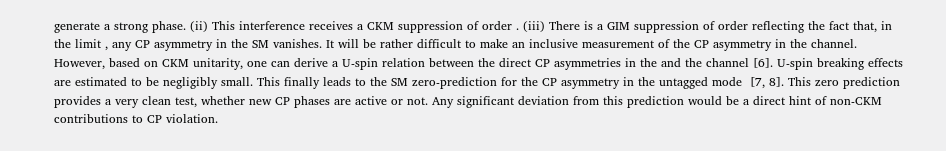generate a strong phase. (ii) This interference receives a CKM suppression of order . (iii) There is a GIM suppression of order reflecting the fact that, in the limit , any CP asymmetry in the SM vanishes. It will be rather difficult to make an inclusive measurement of the CP asymmetry in the channel. However, based on CKM unitarity, one can derive a U-spin relation between the direct CP asymmetries in the and the channel [6]. U-spin breaking effects are estimated to be negligibly small. This finally leads to the SM zero-prediction for the CP asymmetry in the untagged mode  [7, 8]. This zero prediction provides a very clean test, whether new CP phases are active or not. Any significant deviation from this prediction would be a direct hint of non-CKM contributions to CP violation.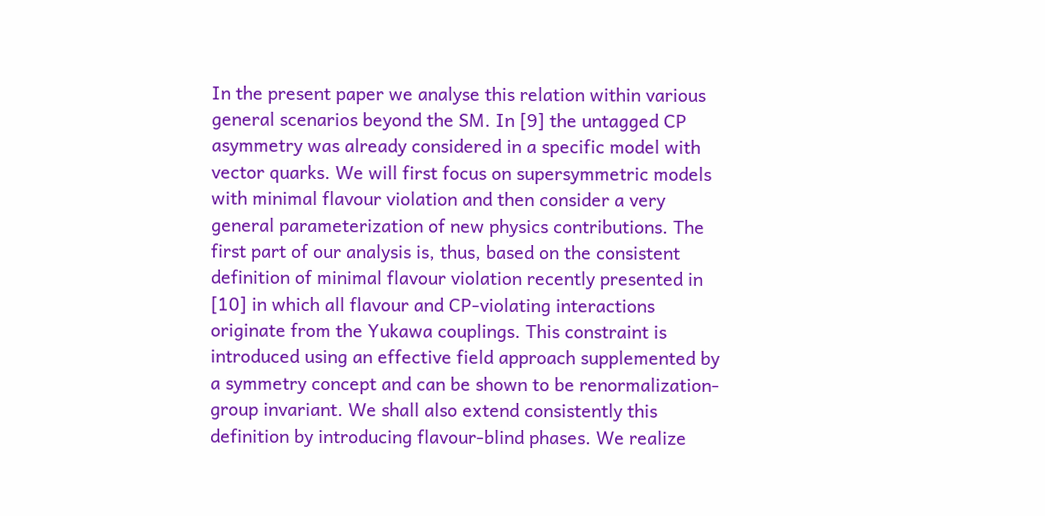In the present paper we analyse this relation within various general scenarios beyond the SM. In [9] the untagged CP asymmetry was already considered in a specific model with vector quarks. We will first focus on supersymmetric models with minimal flavour violation and then consider a very general parameterization of new physics contributions. The first part of our analysis is, thus, based on the consistent definition of minimal flavour violation recently presented in [10] in which all flavour and CP-violating interactions originate from the Yukawa couplings. This constraint is introduced using an effective field approach supplemented by a symmetry concept and can be shown to be renormalization-group invariant. We shall also extend consistently this definition by introducing flavour-blind phases. We realize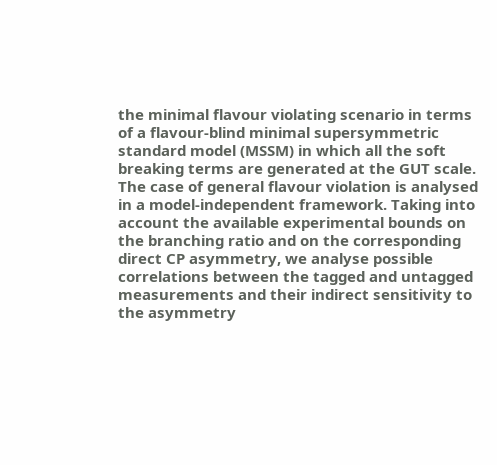the minimal flavour violating scenario in terms of a flavour-blind minimal supersymmetric standard model (MSSM) in which all the soft breaking terms are generated at the GUT scale. The case of general flavour violation is analysed in a model-independent framework. Taking into account the available experimental bounds on the branching ratio and on the corresponding direct CP asymmetry, we analyse possible correlations between the tagged and untagged measurements and their indirect sensitivity to the asymmetry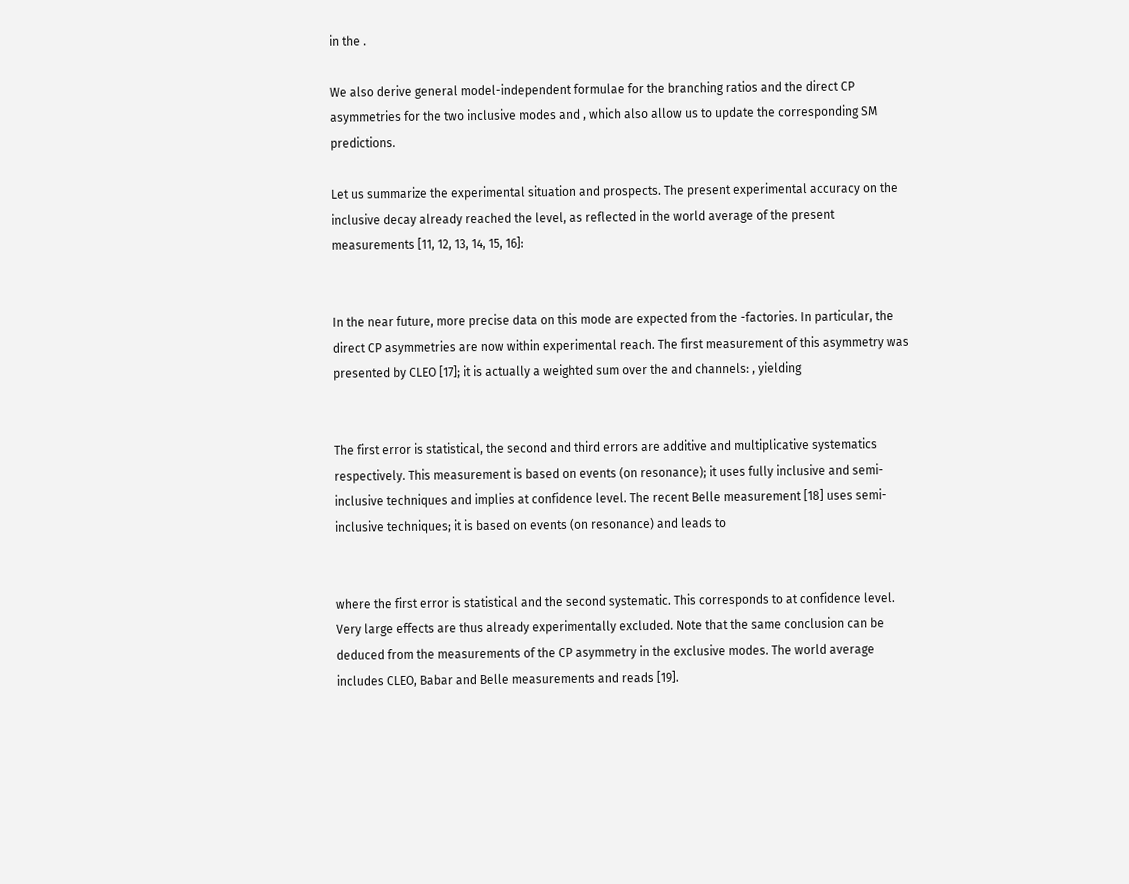in the .

We also derive general model-independent formulae for the branching ratios and the direct CP asymmetries for the two inclusive modes and , which also allow us to update the corresponding SM predictions.

Let us summarize the experimental situation and prospects. The present experimental accuracy on the inclusive decay already reached the level, as reflected in the world average of the present measurements [11, 12, 13, 14, 15, 16]:


In the near future, more precise data on this mode are expected from the -factories. In particular, the direct CP asymmetries are now within experimental reach. The first measurement of this asymmetry was presented by CLEO [17]; it is actually a weighted sum over the and channels: , yielding


The first error is statistical, the second and third errors are additive and multiplicative systematics respectively. This measurement is based on events (on resonance); it uses fully inclusive and semi-inclusive techniques and implies at confidence level. The recent Belle measurement [18] uses semi-inclusive techniques; it is based on events (on resonance) and leads to


where the first error is statistical and the second systematic. This corresponds to at confidence level. Very large effects are thus already experimentally excluded. Note that the same conclusion can be deduced from the measurements of the CP asymmetry in the exclusive modes. The world average includes CLEO, Babar and Belle measurements and reads [19].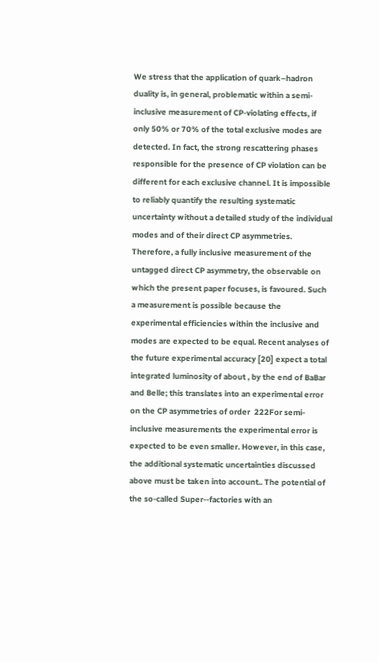We stress that the application of quark–hadron duality is, in general, problematic within a semi-inclusive measurement of CP-violating effects, if only 50% or 70% of the total exclusive modes are detected. In fact, the strong rescattering phases responsible for the presence of CP violation can be different for each exclusive channel. It is impossible to reliably quantify the resulting systematic uncertainty without a detailed study of the individual modes and of their direct CP asymmetries. Therefore, a fully inclusive measurement of the untagged direct CP asymmetry, the observable on which the present paper focuses, is favoured. Such a measurement is possible because the experimental efficiencies within the inclusive and modes are expected to be equal. Recent analyses of the future experimental accuracy [20] expect a total integrated luminosity of about , by the end of BaBar and Belle; this translates into an experimental error on the CP asymmetries of order  222For semi-inclusive measurements the experimental error is expected to be even smaller. However, in this case, the additional systematic uncertainties discussed above must be taken into account.. The potential of the so-called Super--factories with an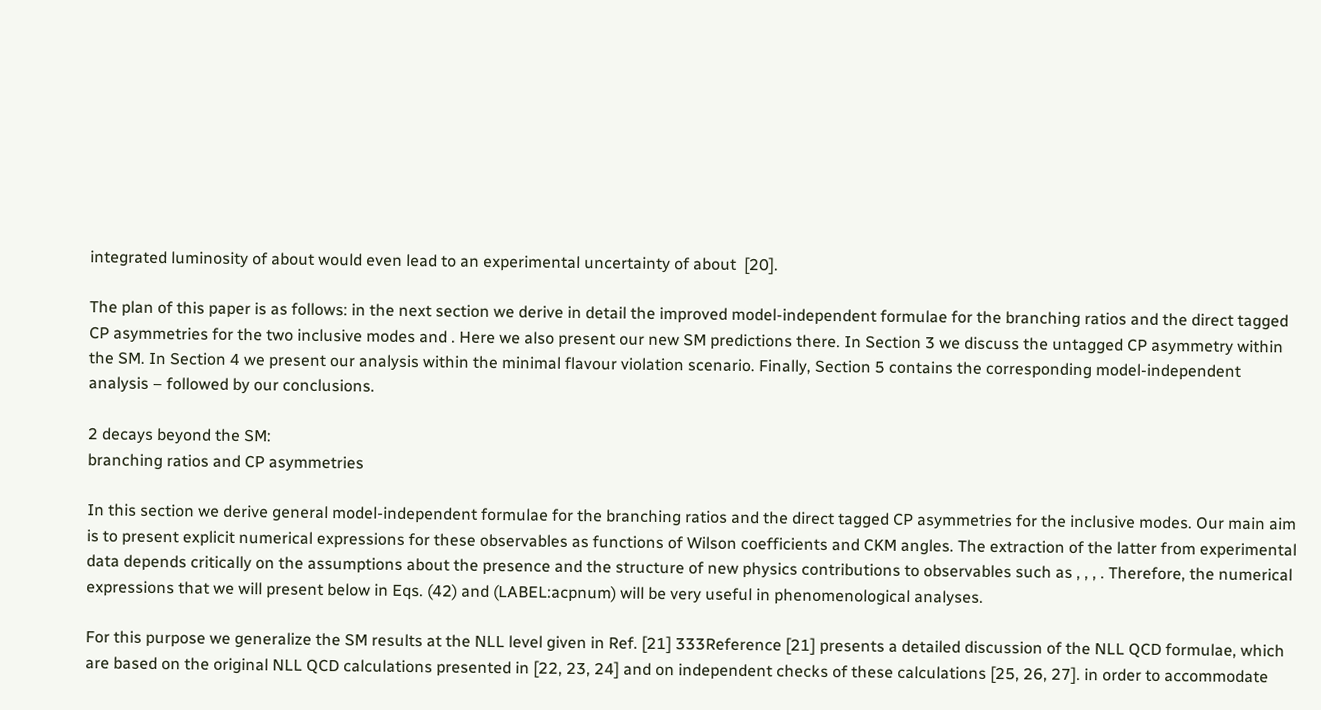integrated luminosity of about would even lead to an experimental uncertainty of about  [20].

The plan of this paper is as follows: in the next section we derive in detail the improved model-independent formulae for the branching ratios and the direct tagged CP asymmetries for the two inclusive modes and . Here we also present our new SM predictions there. In Section 3 we discuss the untagged CP asymmetry within the SM. In Section 4 we present our analysis within the minimal flavour violation scenario. Finally, Section 5 contains the corresponding model-independent analysis – followed by our conclusions.

2 decays beyond the SM:
branching ratios and CP asymmetries

In this section we derive general model-independent formulae for the branching ratios and the direct tagged CP asymmetries for the inclusive modes. Our main aim is to present explicit numerical expressions for these observables as functions of Wilson coefficients and CKM angles. The extraction of the latter from experimental data depends critically on the assumptions about the presence and the structure of new physics contributions to observables such as , , , . Therefore, the numerical expressions that we will present below in Eqs. (42) and (LABEL:acpnum) will be very useful in phenomenological analyses.

For this purpose we generalize the SM results at the NLL level given in Ref. [21] 333Reference [21] presents a detailed discussion of the NLL QCD formulae, which are based on the original NLL QCD calculations presented in [22, 23, 24] and on independent checks of these calculations [25, 26, 27]. in order to accommodate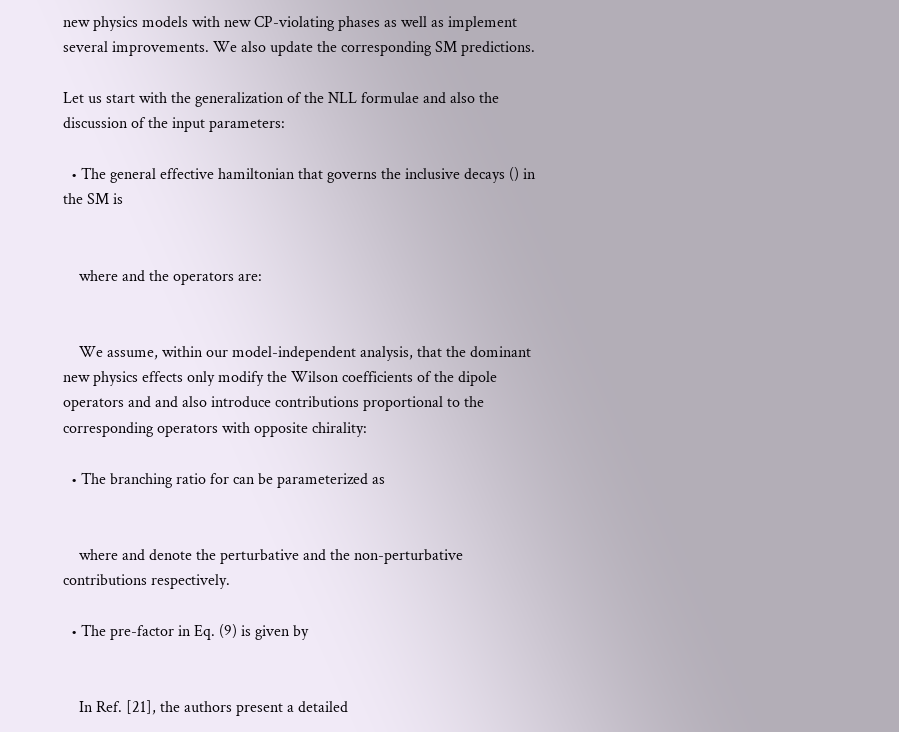new physics models with new CP-violating phases as well as implement several improvements. We also update the corresponding SM predictions.

Let us start with the generalization of the NLL formulae and also the discussion of the input parameters:

  • The general effective hamiltonian that governs the inclusive decays () in the SM is


    where and the operators are:


    We assume, within our model-independent analysis, that the dominant new physics effects only modify the Wilson coefficients of the dipole operators and and also introduce contributions proportional to the corresponding operators with opposite chirality:

  • The branching ratio for can be parameterized as


    where and denote the perturbative and the non-perturbative contributions respectively.

  • The pre-factor in Eq. (9) is given by


    In Ref. [21], the authors present a detailed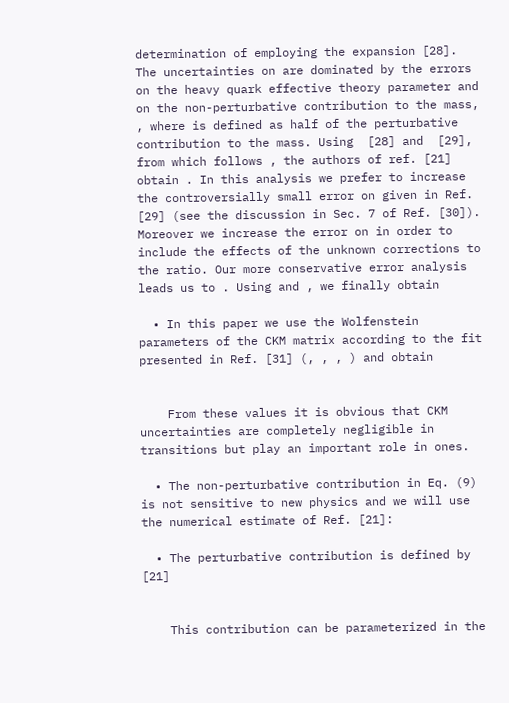determination of employing the expansion [28]. The uncertainties on are dominated by the errors on the heavy quark effective theory parameter and on the non-perturbative contribution to the mass, , where is defined as half of the perturbative contribution to the mass. Using  [28] and  [29], from which follows , the authors of ref. [21] obtain . In this analysis we prefer to increase the controversially small error on given in Ref. [29] (see the discussion in Sec. 7 of Ref. [30]). Moreover we increase the error on in order to include the effects of the unknown corrections to the ratio. Our more conservative error analysis leads us to . Using and , we finally obtain

  • In this paper we use the Wolfenstein parameters of the CKM matrix according to the fit presented in Ref. [31] (, , , ) and obtain


    From these values it is obvious that CKM uncertainties are completely negligible in transitions but play an important role in ones.

  • The non-perturbative contribution in Eq. (9) is not sensitive to new physics and we will use the numerical estimate of Ref. [21]:

  • The perturbative contribution is defined by [21]


    This contribution can be parameterized in the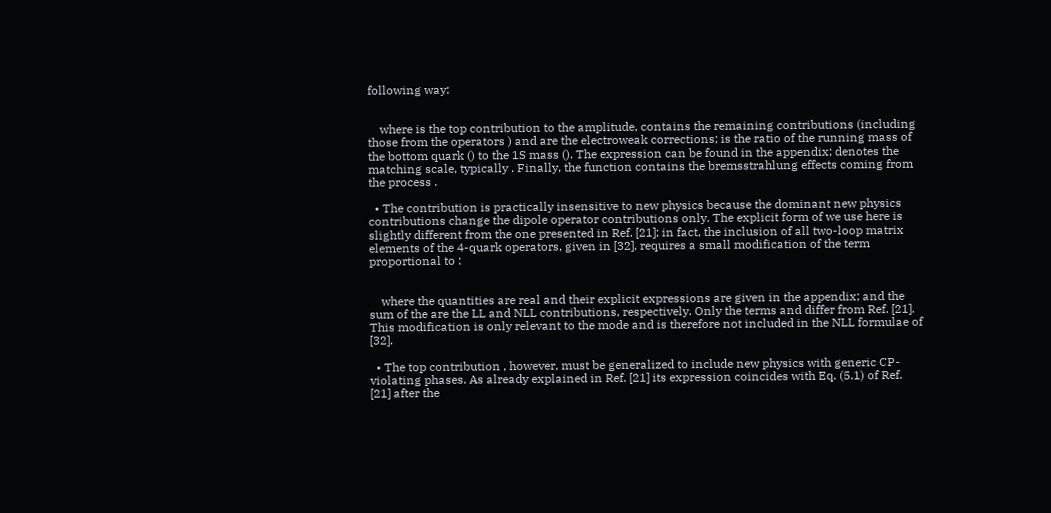following way:


    where is the top contribution to the amplitude, contains the remaining contributions (including those from the operators ) and are the electroweak corrections; is the ratio of the running mass of the bottom quark () to the 1S mass (). The expression can be found in the appendix; denotes the matching scale, typically . Finally, the function contains the bremsstrahlung effects coming from the process .

  • The contribution is practically insensitive to new physics because the dominant new physics contributions change the dipole operator contributions only. The explicit form of we use here is slightly different from the one presented in Ref. [21]; in fact, the inclusion of all two-loop matrix elements of the 4-quark operators, given in [32], requires a small modification of the term proportional to :


    where the quantities are real and their explicit expressions are given in the appendix; and the sum of the are the LL and NLL contributions, respectively. Only the terms and differ from Ref. [21]. This modification is only relevant to the mode and is therefore not included in the NLL formulae of [32].

  • The top contribution , however, must be generalized to include new physics with generic CP-violating phases. As already explained in Ref. [21] its expression coincides with Eq. (5.1) of Ref. [21] after the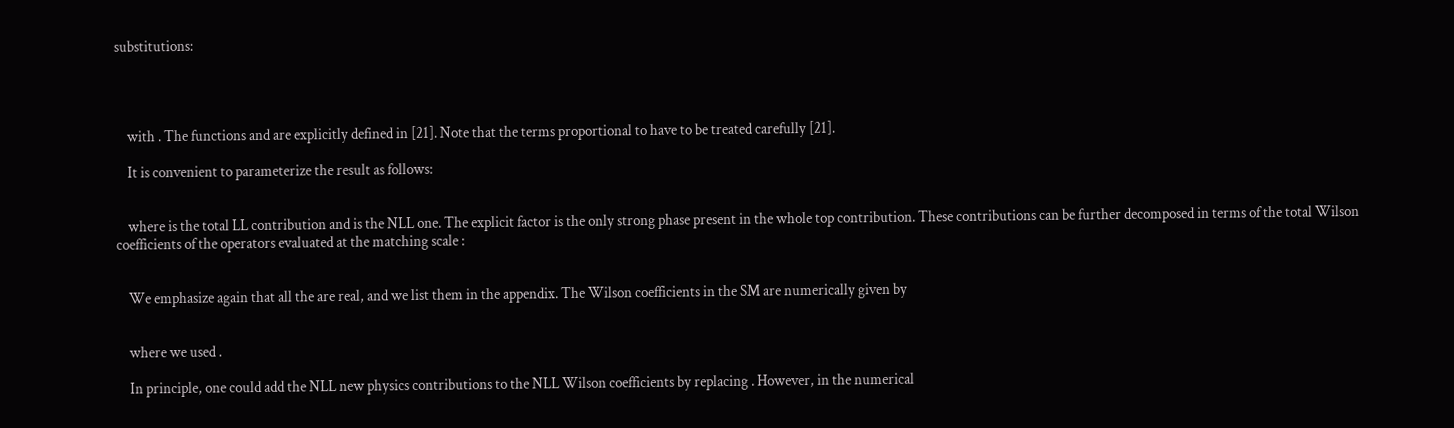substitutions:




    with . The functions and are explicitly defined in [21]. Note that the terms proportional to have to be treated carefully [21].

    It is convenient to parameterize the result as follows:


    where is the total LL contribution and is the NLL one. The explicit factor is the only strong phase present in the whole top contribution. These contributions can be further decomposed in terms of the total Wilson coefficients of the operators evaluated at the matching scale :


    We emphasize again that all the are real, and we list them in the appendix. The Wilson coefficients in the SM are numerically given by


    where we used .

    In principle, one could add the NLL new physics contributions to the NLL Wilson coefficients by replacing . However, in the numerical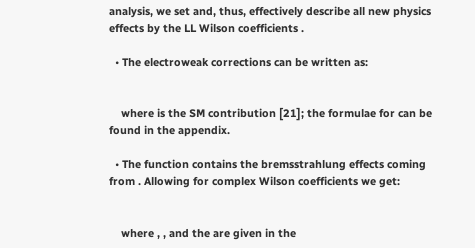analysis, we set and, thus, effectively describe all new physics effects by the LL Wilson coefficients .

  • The electroweak corrections can be written as:


    where is the SM contribution [21]; the formulae for can be found in the appendix.

  • The function contains the bremsstrahlung effects coming from . Allowing for complex Wilson coefficients we get:


    where , , and the are given in the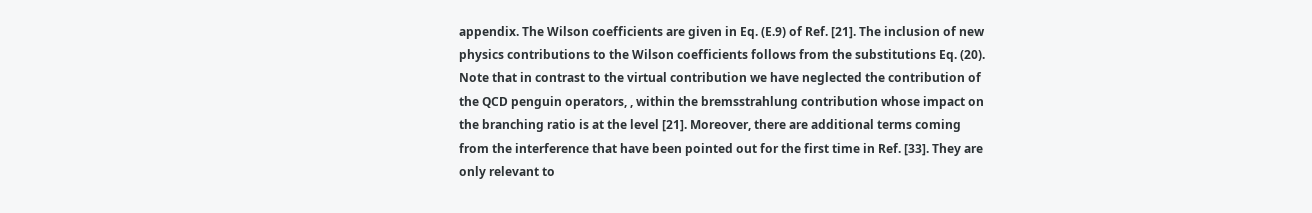appendix. The Wilson coefficients are given in Eq. (E.9) of Ref. [21]. The inclusion of new physics contributions to the Wilson coefficients follows from the substitutions Eq. (20). Note that in contrast to the virtual contribution we have neglected the contribution of the QCD penguin operators, , within the bremsstrahlung contribution whose impact on the branching ratio is at the level [21]. Moreover, there are additional terms coming from the interference that have been pointed out for the first time in Ref. [33]. They are only relevant to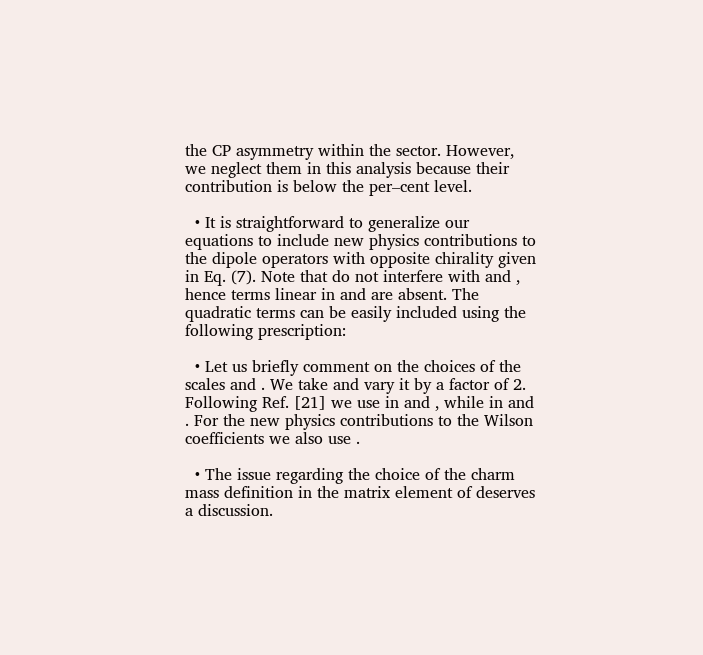the CP asymmetry within the sector. However, we neglect them in this analysis because their contribution is below the per–cent level.

  • It is straightforward to generalize our equations to include new physics contributions to the dipole operators with opposite chirality given in Eq. (7). Note that do not interfere with and , hence terms linear in and are absent. The quadratic terms can be easily included using the following prescription:

  • Let us briefly comment on the choices of the scales and . We take and vary it by a factor of 2. Following Ref. [21] we use in and , while in and . For the new physics contributions to the Wilson coefficients we also use .

  • The issue regarding the choice of the charm mass definition in the matrix element of deserves a discussion.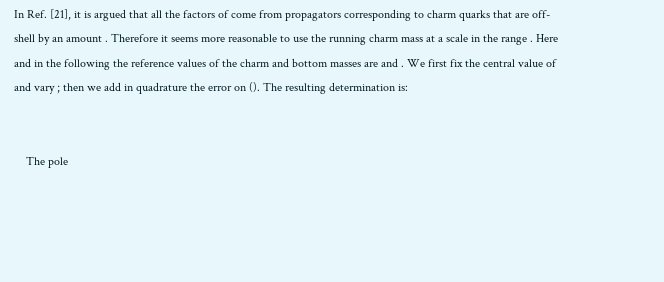In Ref. [21], it is argued that all the factors of come from propagators corresponding to charm quarks that are off-shell by an amount . Therefore it seems more reasonable to use the running charm mass at a scale in the range . Here and in the following the reference values of the charm and bottom masses are and . We first fix the central value of and vary ; then we add in quadrature the error on (). The resulting determination is:


    The pole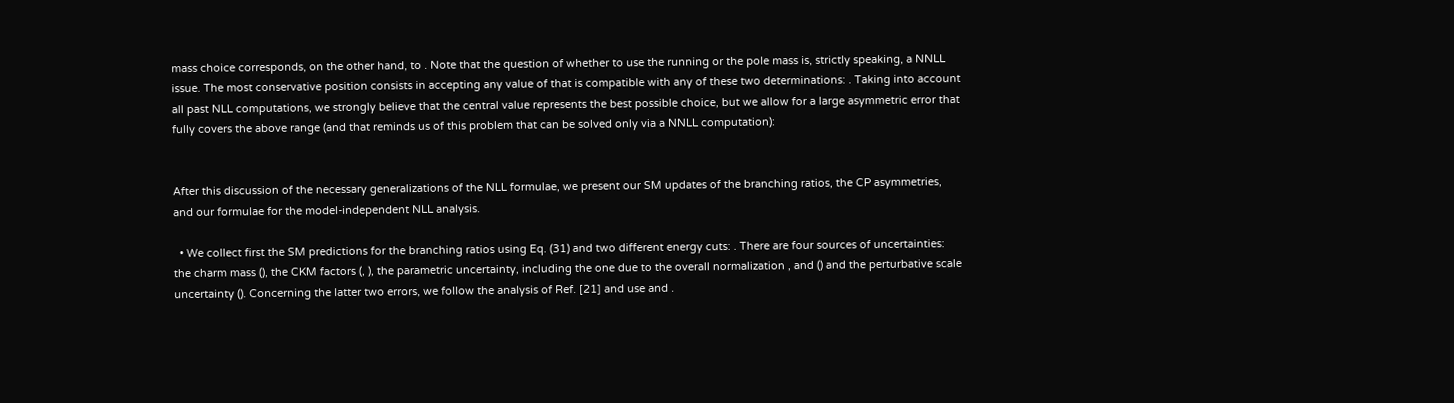mass choice corresponds, on the other hand, to . Note that the question of whether to use the running or the pole mass is, strictly speaking, a NNLL issue. The most conservative position consists in accepting any value of that is compatible with any of these two determinations: . Taking into account all past NLL computations, we strongly believe that the central value represents the best possible choice, but we allow for a large asymmetric error that fully covers the above range (and that reminds us of this problem that can be solved only via a NNLL computation):


After this discussion of the necessary generalizations of the NLL formulae, we present our SM updates of the branching ratios, the CP asymmetries, and our formulae for the model-independent NLL analysis.

  • We collect first the SM predictions for the branching ratios using Eq. (31) and two different energy cuts: . There are four sources of uncertainties: the charm mass (), the CKM factors (, ), the parametric uncertainty, including the one due to the overall normalization , and () and the perturbative scale uncertainty (). Concerning the latter two errors, we follow the analysis of Ref. [21] and use and .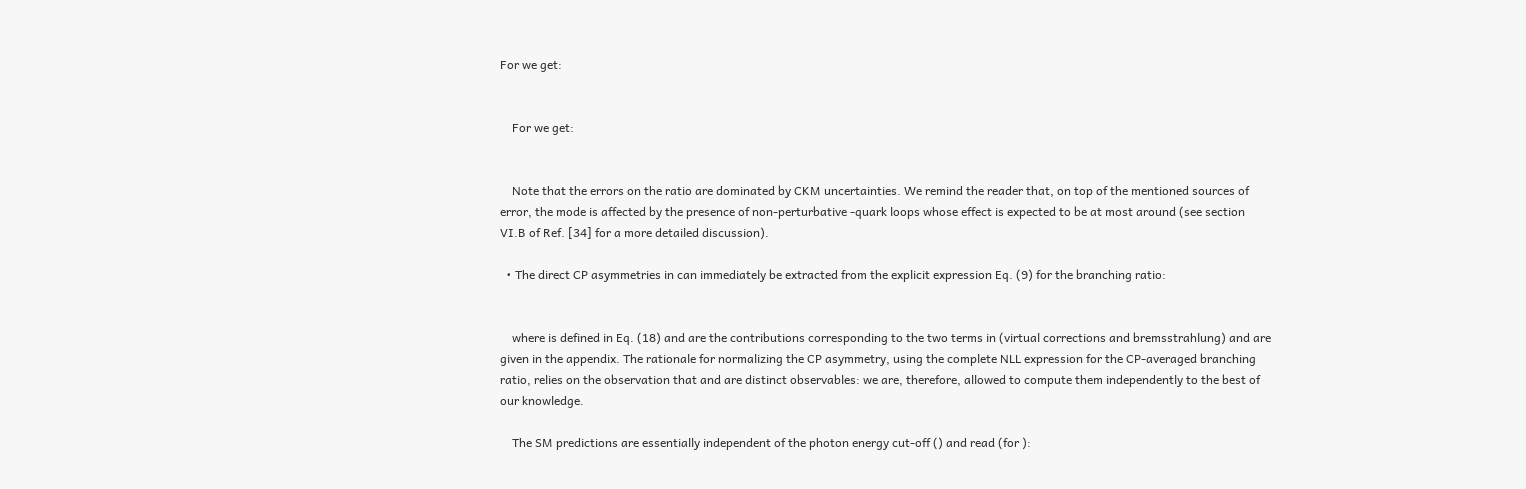For we get:


    For we get:


    Note that the errors on the ratio are dominated by CKM uncertainties. We remind the reader that, on top of the mentioned sources of error, the mode is affected by the presence of non-perturbative -quark loops whose effect is expected to be at most around (see section VI.B of Ref. [34] for a more detailed discussion).

  • The direct CP asymmetries in can immediately be extracted from the explicit expression Eq. (9) for the branching ratio:


    where is defined in Eq. (18) and are the contributions corresponding to the two terms in (virtual corrections and bremsstrahlung) and are given in the appendix. The rationale for normalizing the CP asymmetry, using the complete NLL expression for the CP-averaged branching ratio, relies on the observation that and are distinct observables: we are, therefore, allowed to compute them independently to the best of our knowledge.

    The SM predictions are essentially independent of the photon energy cut-off () and read (for ):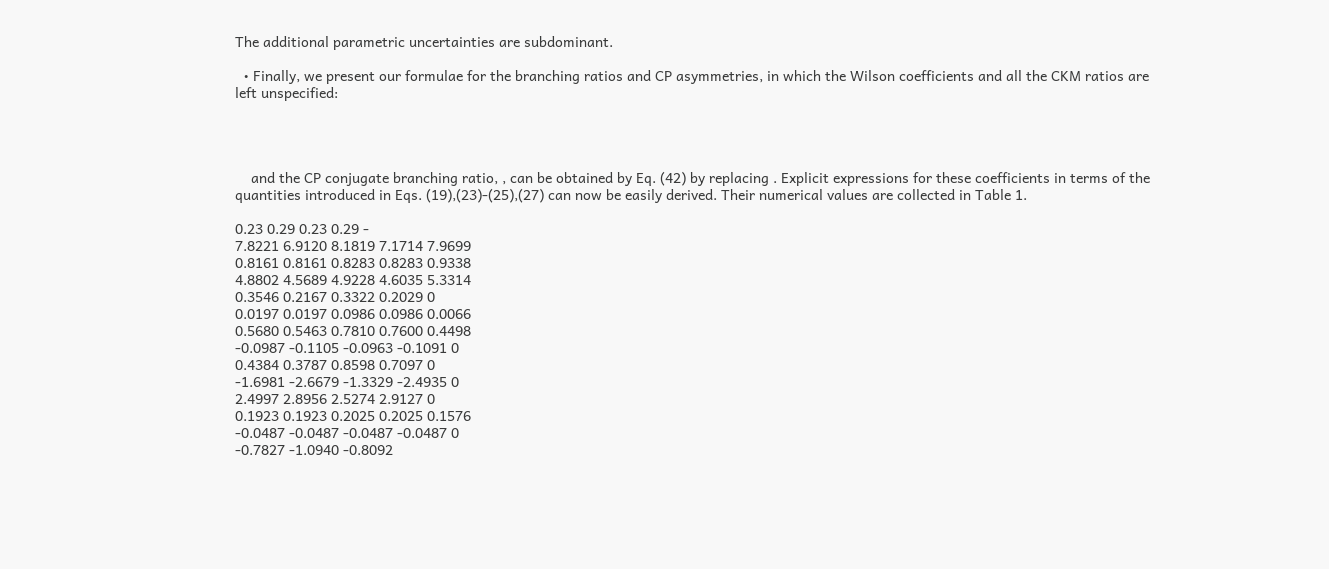The additional parametric uncertainties are subdominant.

  • Finally, we present our formulae for the branching ratios and CP asymmetries, in which the Wilson coefficients and all the CKM ratios are left unspecified:




    and the CP conjugate branching ratio, , can be obtained by Eq. (42) by replacing . Explicit expressions for these coefficients in terms of the quantities introduced in Eqs. (19),(23)-(25),(27) can now be easily derived. Their numerical values are collected in Table 1.

0.23 0.29 0.23 0.29 -
7.8221 6.9120 8.1819 7.1714 7.9699
0.8161 0.8161 0.8283 0.8283 0.9338
4.8802 4.5689 4.9228 4.6035 5.3314
0.3546 0.2167 0.3322 0.2029 0
0.0197 0.0197 0.0986 0.0986 0.0066
0.5680 0.5463 0.7810 0.7600 0.4498
-0.0987 -0.1105 -0.0963 -0.1091 0
0.4384 0.3787 0.8598 0.7097 0
-1.6981 -2.6679 -1.3329 -2.4935 0
2.4997 2.8956 2.5274 2.9127 0
0.1923 0.1923 0.2025 0.2025 0.1576
-0.0487 -0.0487 -0.0487 -0.0487 0
-0.7827 -1.0940 -0.8092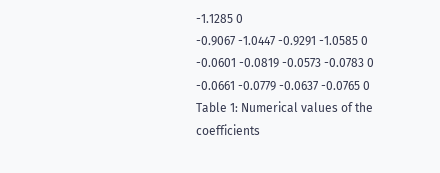-1.1285 0
-0.9067 -1.0447 -0.9291 -1.0585 0
-0.0601 -0.0819 -0.0573 -0.0783 0
-0.0661 -0.0779 -0.0637 -0.0765 0
Table 1: Numerical values of the coefficients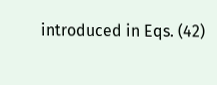introduced in Eqs. (42)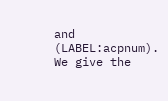and (LABEL:acpnum). We give the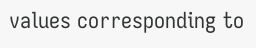values corresponding to